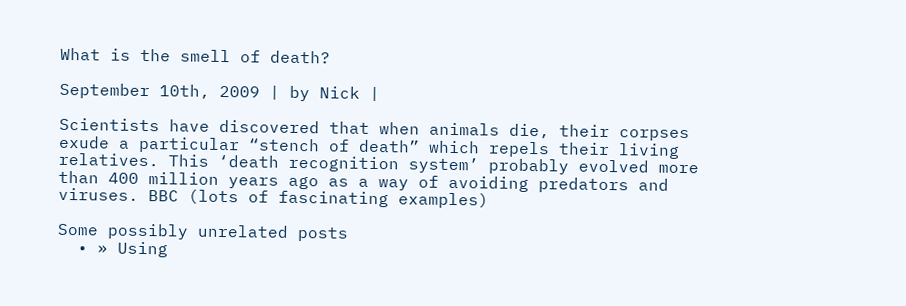What is the smell of death?

September 10th, 2009 | by Nick |

Scientists have discovered that when animals die, their corpses exude a particular “stench of death” which repels their living relatives. This ‘death recognition system’ probably evolved more than 400 million years ago as a way of avoiding predators and viruses. BBC (lots of fascinating examples)

Some possibly unrelated posts
  • » Using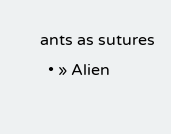ants as sutures
  • » Alien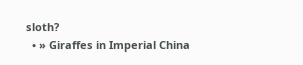sloth?
  • » Giraffes in Imperial China